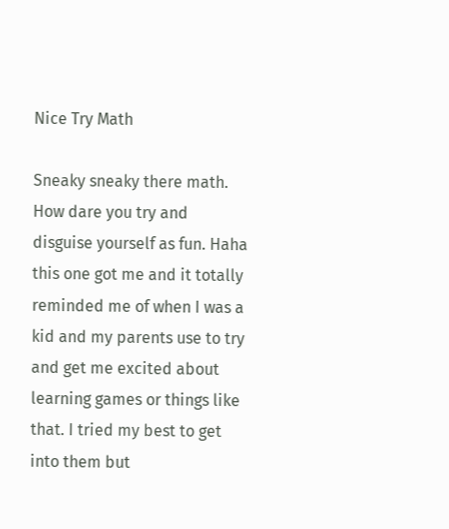Nice Try Math

Sneaky sneaky there math. How dare you try and disguise yourself as fun. Haha this one got me and it totally reminded me of when I was a kid and my parents use to try and get me excited about learning games or things like that. I tried my best to get into them but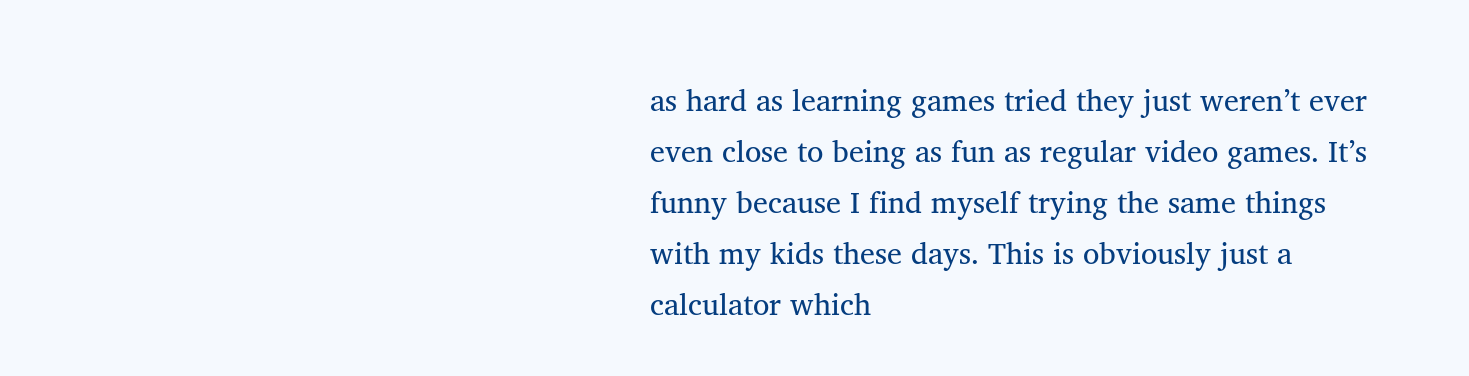as hard as learning games tried they just weren’t ever even close to being as fun as regular video games. It’s funny because I find myself trying the same things with my kids these days. This is obviously just a calculator which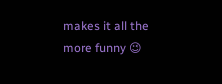makes it all the more funny 😉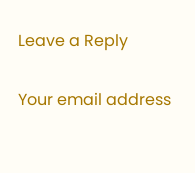Leave a Reply

Your email address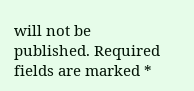will not be published. Required fields are marked *